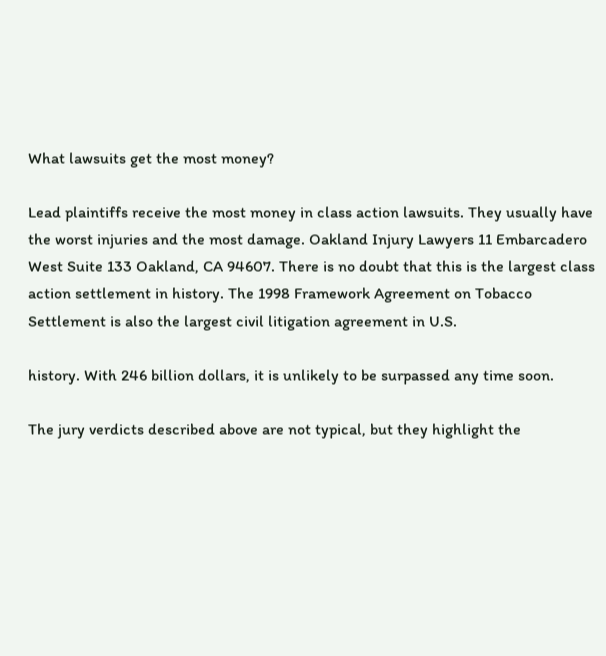What lawsuits get the most money?

Lead plaintiffs receive the most money in class action lawsuits. They usually have the worst injuries and the most damage. Oakland Injury Lawyers 11 Embarcadero West Suite 133 Oakland, CA 94607. There is no doubt that this is the largest class action settlement in history. The 1998 Framework Agreement on Tobacco Settlement is also the largest civil litigation agreement in U.S.

history. With 246 billion dollars, it is unlikely to be surpassed any time soon.

The jury verdicts described above are not typical, but they highlight the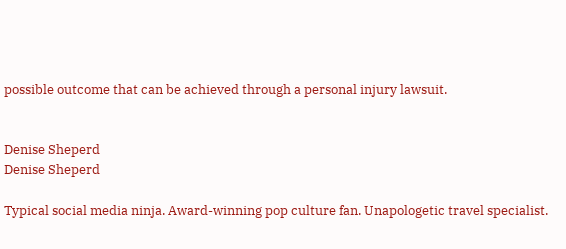possible outcome that can be achieved through a personal injury lawsuit.


Denise Sheperd
Denise Sheperd

Typical social media ninja. Award-winning pop culture fan. Unapologetic travel specialist.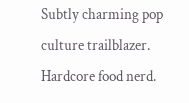Subtly charming pop culture trailblazer. Hardcore food nerd.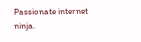Passionate internet ninja.